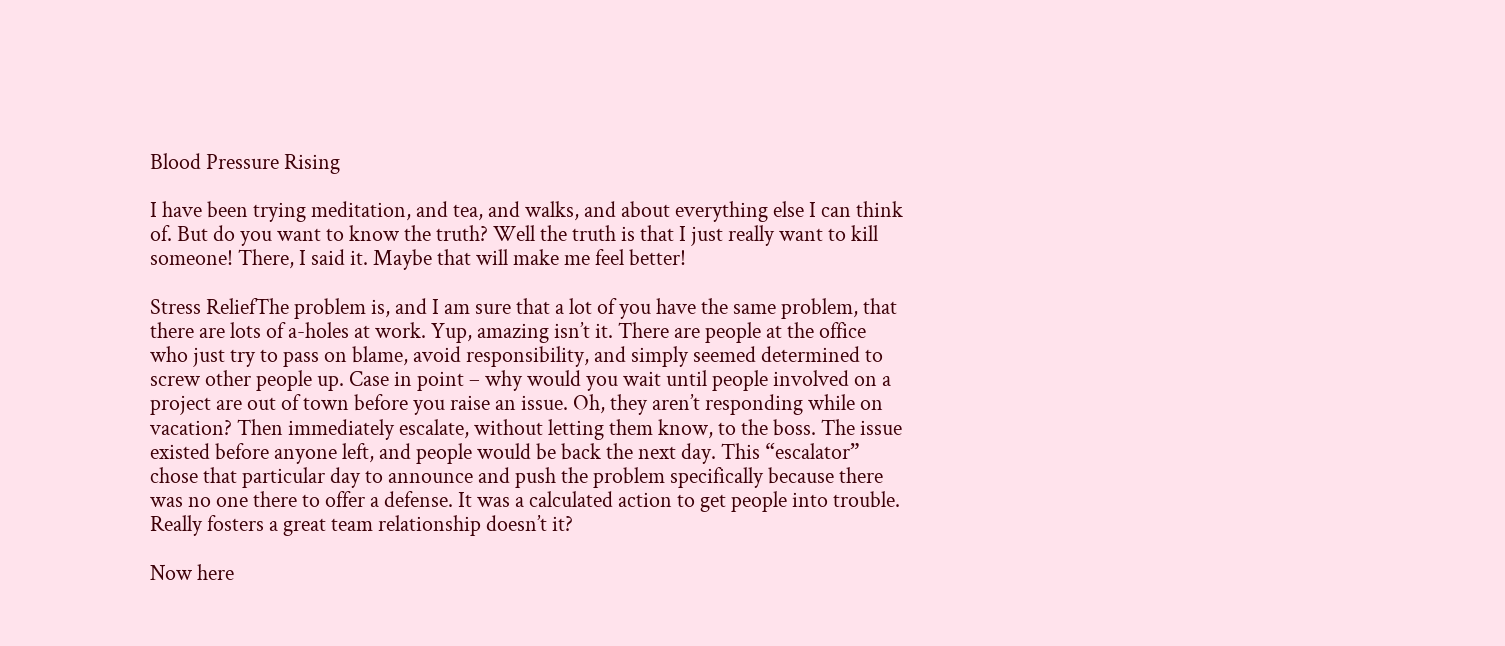Blood Pressure Rising

I have been trying meditation, and tea, and walks, and about everything else I can think of. But do you want to know the truth? Well the truth is that I just really want to kill someone! There, I said it. Maybe that will make me feel better!

Stress ReliefThe problem is, and I am sure that a lot of you have the same problem, that there are lots of a-holes at work. Yup, amazing isn’t it. There are people at the office who just try to pass on blame, avoid responsibility, and simply seemed determined to screw other people up. Case in point – why would you wait until people involved on a project are out of town before you raise an issue. Oh, they aren’t responding while on vacation? Then immediately escalate, without letting them know, to the boss. The issue existed before anyone left, and people would be back the next day. This “escalator” chose that particular day to announce and push the problem specifically because there was no one there to offer a defense. It was a calculated action to get people into trouble. Really fosters a great team relationship doesn’t it?

Now here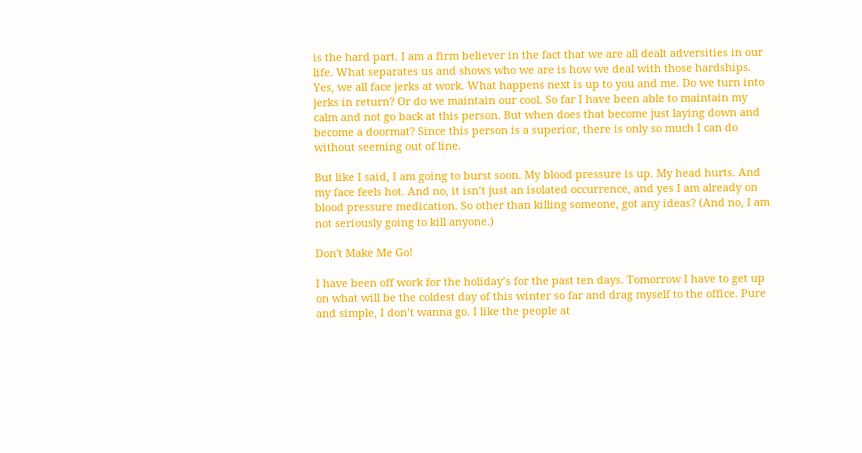is the hard part. I am a firm believer in the fact that we are all dealt adversities in our life. What separates us and shows who we are is how we deal with those hardships. Yes, we all face jerks at work. What happens next is up to you and me. Do we turn into jerks in return? Or do we maintain our cool. So far I have been able to maintain my calm and not go back at this person. But when does that become just laying down and become a doormat? Since this person is a superior, there is only so much I can do without seeming out of line.

But like I said, I am going to burst soon. My blood pressure is up. My head hurts. And my face feels hot. And no, it isn’t just an isolated occurrence, and yes I am already on blood pressure medication. So other than killing someone, got any ideas? (And no, I am not seriously going to kill anyone.)

Don't Make Me Go!

I have been off work for the holiday’s for the past ten days. Tomorrow I have to get up on what will be the coldest day of this winter so far and drag myself to the office. Pure and simple, I don’t wanna go. I like the people at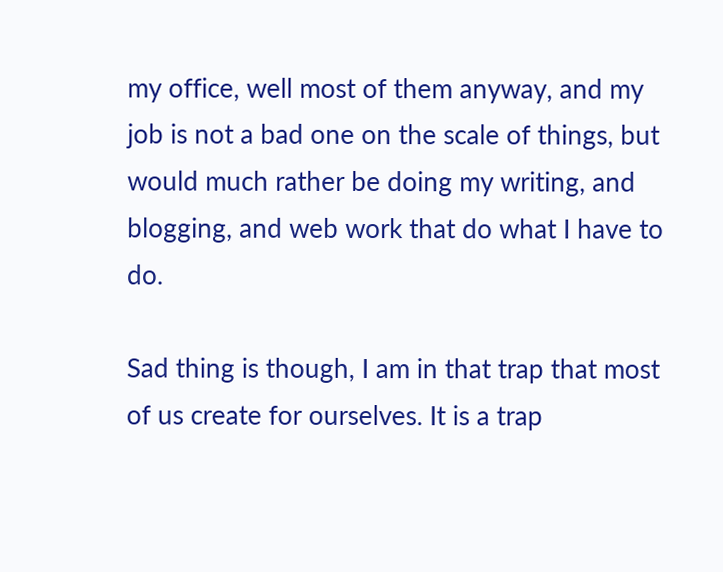my office, well most of them anyway, and my job is not a bad one on the scale of things, but would much rather be doing my writing, and blogging, and web work that do what I have to do.

Sad thing is though, I am in that trap that most of us create for ourselves. It is a trap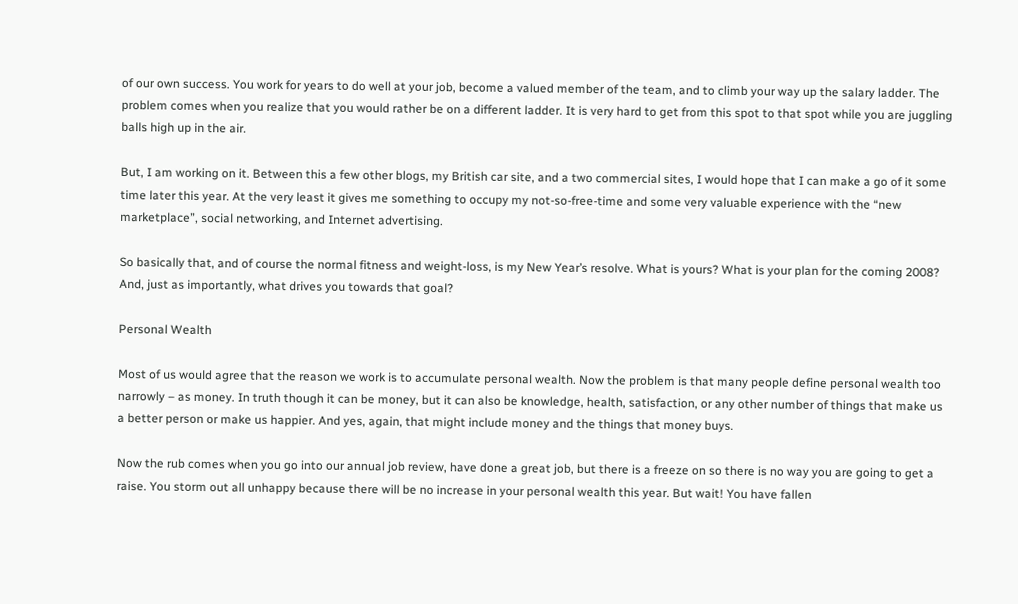of our own success. You work for years to do well at your job, become a valued member of the team, and to climb your way up the salary ladder. The problem comes when you realize that you would rather be on a different ladder. It is very hard to get from this spot to that spot while you are juggling balls high up in the air.

But, I am working on it. Between this a few other blogs, my British car site, and a two commercial sites, I would hope that I can make a go of it some time later this year. At the very least it gives me something to occupy my not-so-free-time and some very valuable experience with the “new marketplace”, social networking, and Internet advertising.

So basically that, and of course the normal fitness and weight-loss, is my New Year’s resolve. What is yours? What is your plan for the coming 2008? And, just as importantly, what drives you towards that goal?

Personal Wealth

Most of us would agree that the reason we work is to accumulate personal wealth. Now the problem is that many people define personal wealth too narrowly – as money. In truth though it can be money, but it can also be knowledge, health, satisfaction, or any other number of things that make us a better person or make us happier. And yes, again, that might include money and the things that money buys.

Now the rub comes when you go into our annual job review, have done a great job, but there is a freeze on so there is no way you are going to get a raise. You storm out all unhappy because there will be no increase in your personal wealth this year. But wait! You have fallen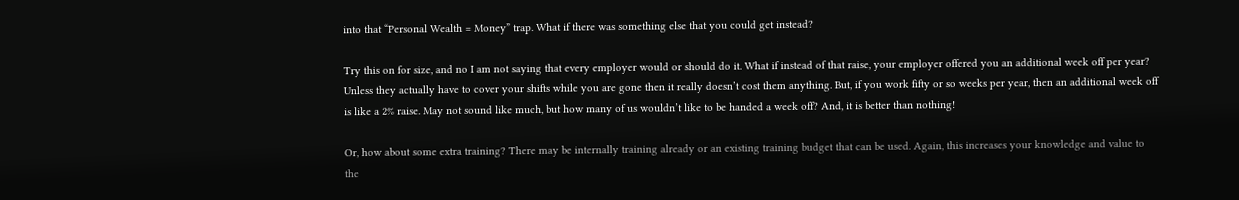into that “Personal Wealth = Money” trap. What if there was something else that you could get instead?

Try this on for size, and no I am not saying that every employer would or should do it. What if instead of that raise, your employer offered you an additional week off per year? Unless they actually have to cover your shifts while you are gone then it really doesn’t cost them anything. But, if you work fifty or so weeks per year, then an additional week off is like a 2% raise. May not sound like much, but how many of us wouldn’t like to be handed a week off? And, it is better than nothing!

Or, how about some extra training? There may be internally training already or an existing training budget that can be used. Again, this increases your knowledge and value to the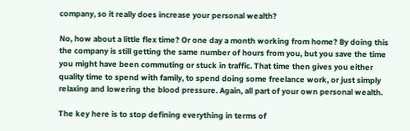company, so it really does increase your personal wealth?

No, how about a little flex time? Or one day a month working from home? By doing this the company is still getting the same number of hours from you, but you save the time you might have been commuting or stuck in traffic. That time then gives you either quality time to spend with family, to spend doing some freelance work, or just simply relaxing and lowering the blood pressure. Again, all part of your own personal wealth.

The key here is to stop defining everything in terms of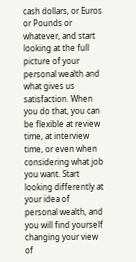cash dollars, or Euros or Pounds or whatever, and start looking at the full picture of your personal wealth and what gives us satisfaction. When you do that, you can be flexible at review time, at interview time, or even when considering what job you want. Start looking differently at your idea of personal wealth, and you will find yourself changing your view of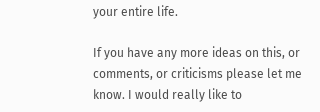your entire life.

If you have any more ideas on this, or comments, or criticisms please let me know. I would really like to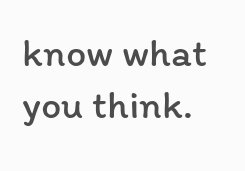know what you think.